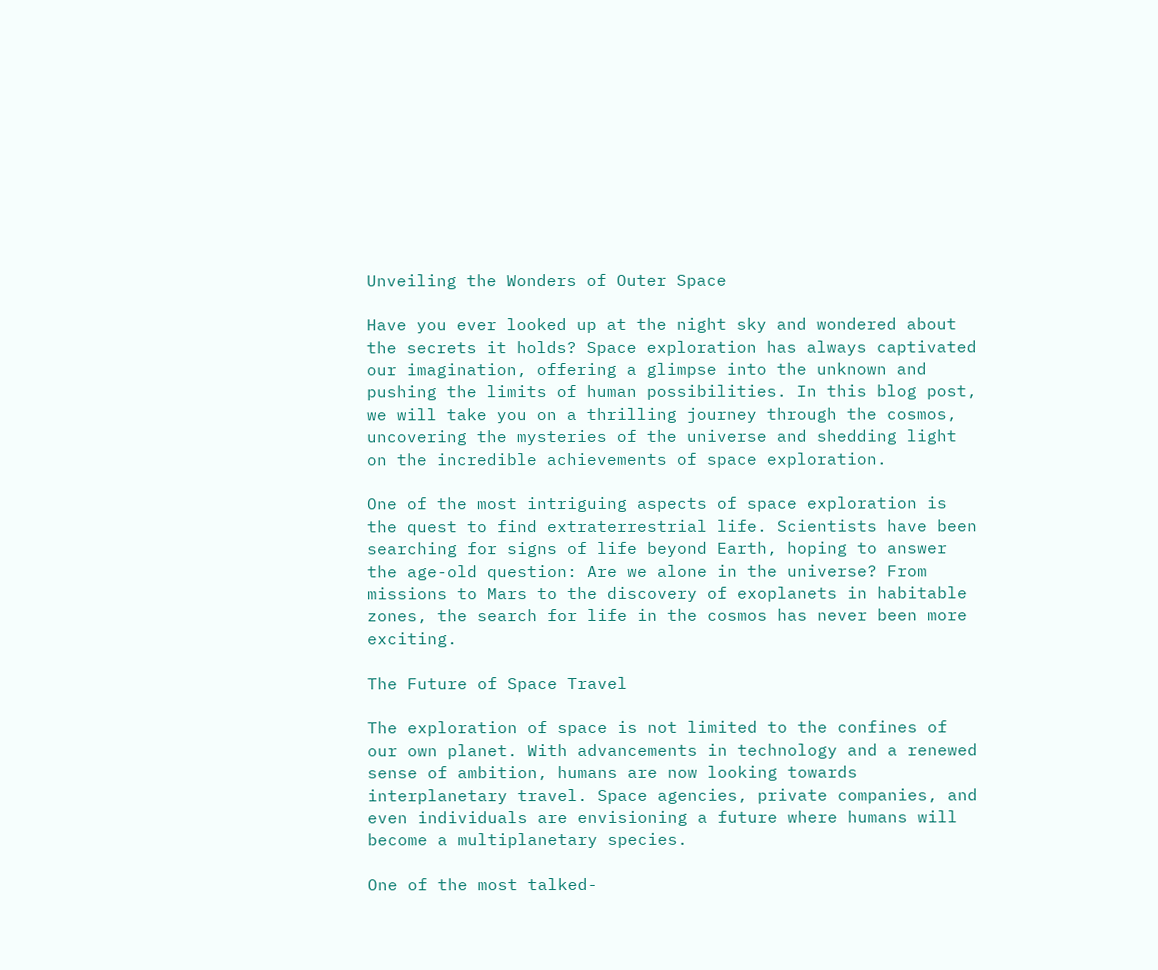Unveiling the Wonders of Outer Space

Have you ever looked up at the night sky and wondered about the secrets it holds? Space exploration has always captivated our imagination, offering a glimpse into the unknown and pushing the limits of human possibilities. In this blog post, we will take you on a thrilling journey through the cosmos, uncovering the mysteries of the universe and shedding light on the incredible achievements of space exploration.

One of the most intriguing aspects of space exploration is the quest to find extraterrestrial life. Scientists have been searching for signs of life beyond Earth, hoping to answer the age-old question: Are we alone in the universe? From missions to Mars to the discovery of exoplanets in habitable zones, the search for life in the cosmos has never been more exciting.

The Future of Space Travel

The exploration of space is not limited to the confines of our own planet. With advancements in technology and a renewed sense of ambition, humans are now looking towards interplanetary travel. Space agencies, private companies, and even individuals are envisioning a future where humans will become a multiplanetary species.

One of the most talked-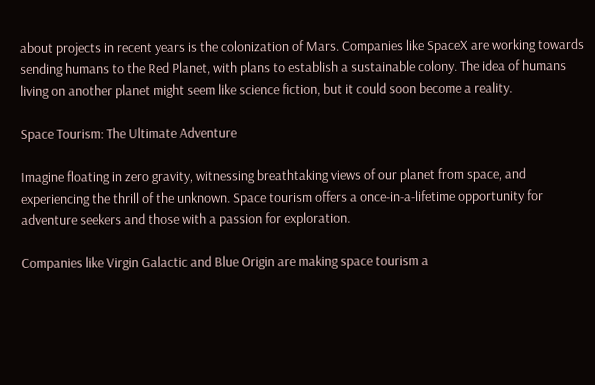about projects in recent years is the colonization of Mars. Companies like SpaceX are working towards sending humans to the Red Planet, with plans to establish a sustainable colony. The idea of humans living on another planet might seem like science fiction, but it could soon become a reality.

Space Tourism: The Ultimate Adventure

Imagine floating in zero gravity, witnessing breathtaking views of our planet from space, and experiencing the thrill of the unknown. Space tourism offers a once-in-a-lifetime opportunity for adventure seekers and those with a passion for exploration.

Companies like Virgin Galactic and Blue Origin are making space tourism a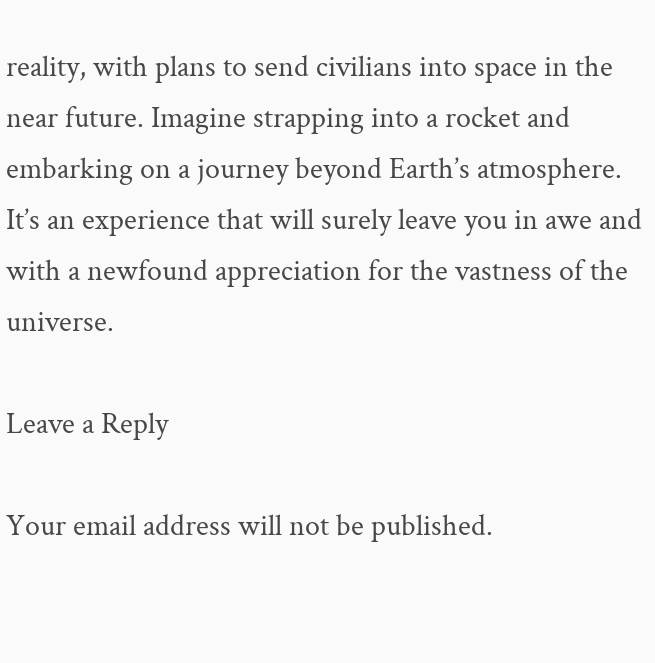reality, with plans to send civilians into space in the near future. Imagine strapping into a rocket and embarking on a journey beyond Earth’s atmosphere. It’s an experience that will surely leave you in awe and with a newfound appreciation for the vastness of the universe.

Leave a Reply

Your email address will not be published.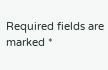Required fields are marked *